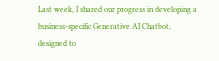Last week, I shared our progress in developing a business-specific Generative AI Chatbot, designed to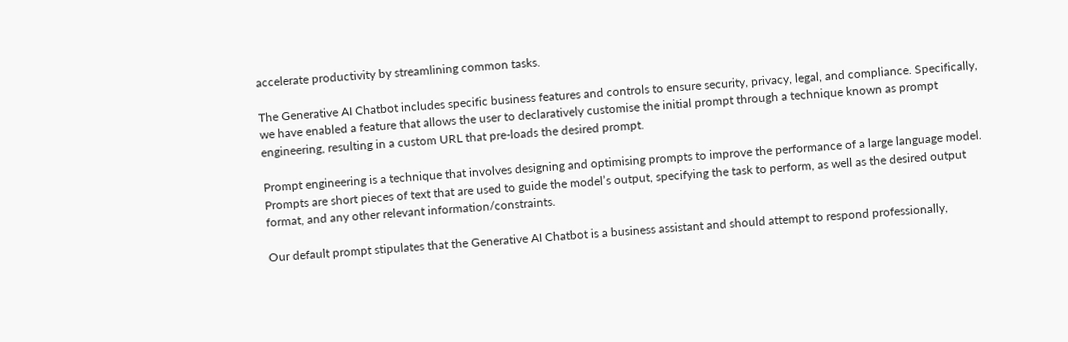accelerate productivity by streamlining common tasks.

The Generative AI Chatbot includes specific business features and controls to ensure security, privacy, legal, and compliance. Specifically, we have enabled a feature that allows the user to declaratively customise the initial prompt through a technique known as prompt engineering, resulting in a custom URL that pre-loads the desired prompt.

Prompt engineering is a technique that involves designing and optimising prompts to improve the performance of a large language model. Prompts are short pieces of text that are used to guide the model’s output, specifying the task to perform, as well as the desired output format, and any other relevant information/constraints.

Our default prompt stipulates that the Generative AI Chatbot is a business assistant and should attempt to respond professionally,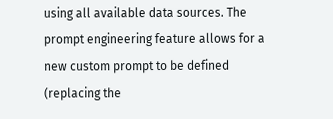using all available data sources. The prompt engineering feature allows for a new custom prompt to be defined (replacing the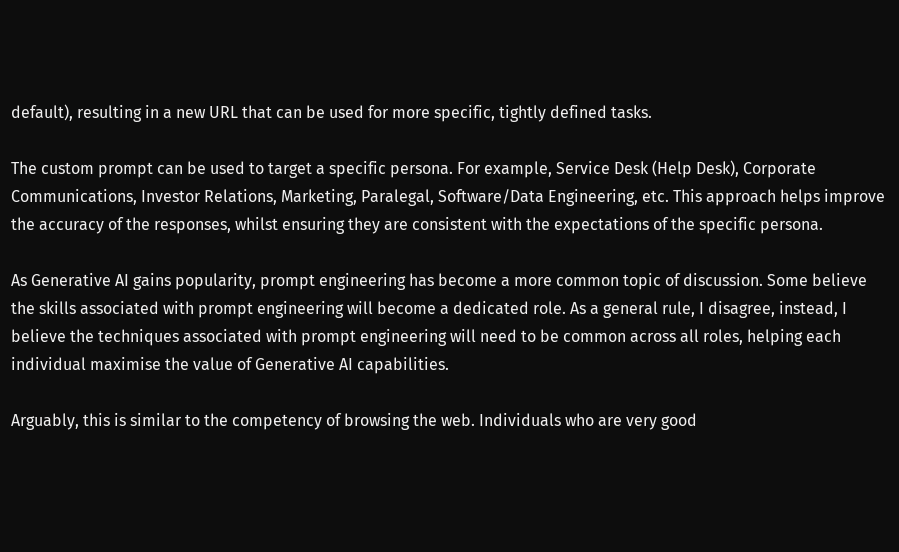default), resulting in a new URL that can be used for more specific, tightly defined tasks.

The custom prompt can be used to target a specific persona. For example, Service Desk (Help Desk), Corporate Communications, Investor Relations, Marketing, Paralegal, Software/Data Engineering, etc. This approach helps improve the accuracy of the responses, whilst ensuring they are consistent with the expectations of the specific persona.

As Generative AI gains popularity, prompt engineering has become a more common topic of discussion. Some believe the skills associated with prompt engineering will become a dedicated role. As a general rule, I disagree, instead, I believe the techniques associated with prompt engineering will need to be common across all roles, helping each individual maximise the value of Generative AI capabilities.

Arguably, this is similar to the competency of browsing the web. Individuals who are very good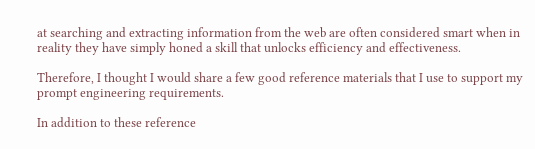at searching and extracting information from the web are often considered smart when in reality they have simply honed a skill that unlocks efficiency and effectiveness.

Therefore, I thought I would share a few good reference materials that I use to support my prompt engineering requirements.

In addition to these reference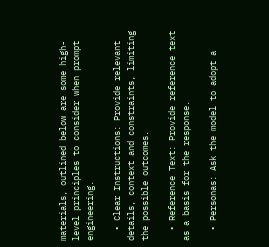materials, outlined below are some high-level principles to consider when prompt engineering.

  • Clear Instructions: Provide relevant details, context and constraints, limiting the possible outcomes.

  • Reference Text: Provide reference text as a basis for the response.

  • Personas: Ask the model to adopt a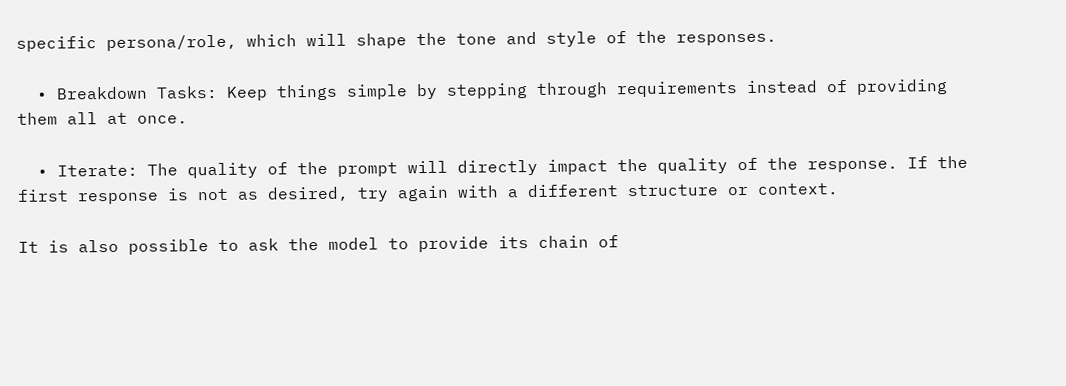specific persona/role, which will shape the tone and style of the responses.

  • Breakdown Tasks: Keep things simple by stepping through requirements instead of providing them all at once.

  • Iterate: The quality of the prompt will directly impact the quality of the response. If the first response is not as desired, try again with a different structure or context.

It is also possible to ask the model to provide its chain of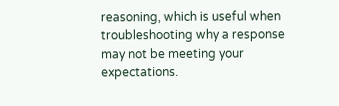reasoning, which is useful when troubleshooting why a response may not be meeting your expectations.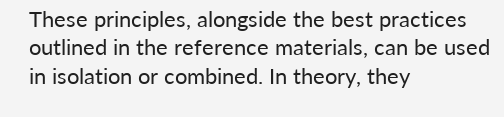These principles, alongside the best practices outlined in the reference materials, can be used in isolation or combined. In theory, they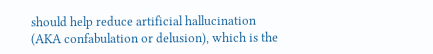should help reduce artificial hallucination (AKA confabulation or delusion), which is the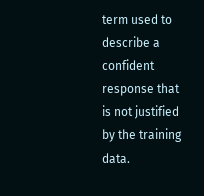term used to describe a confident response that is not justified by the training data.